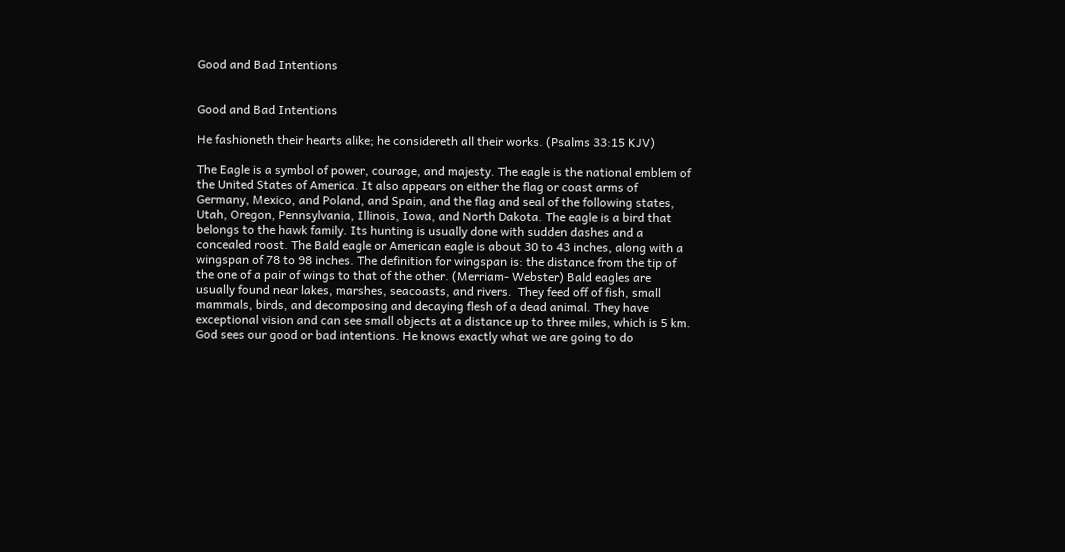Good and Bad Intentions


Good and Bad Intentions

He fashioneth their hearts alike; he considereth all their works. (Psalms 33:15 KJV)

The Eagle is a symbol of power, courage, and majesty. The eagle is the national emblem of the United States of America. It also appears on either the flag or coast arms of Germany, Mexico, and Poland, and Spain, and the flag and seal of the following states, Utah, Oregon, Pennsylvania, Illinois, Iowa, and North Dakota. The eagle is a bird that belongs to the hawk family. Its hunting is usually done with sudden dashes and a concealed roost. The Bald eagle or American eagle is about 30 to 43 inches, along with a wingspan of 78 to 98 inches. The definition for wingspan is: the distance from the tip of the one of a pair of wings to that of the other. (Merriam- Webster) Bald eagles are usually found near lakes, marshes, seacoasts, and rivers.  They feed off of fish, small mammals, birds, and decomposing and decaying flesh of a dead animal. They have exceptional vision and can see small objects at a distance up to three miles, which is 5 km. God sees our good or bad intentions. He knows exactly what we are going to do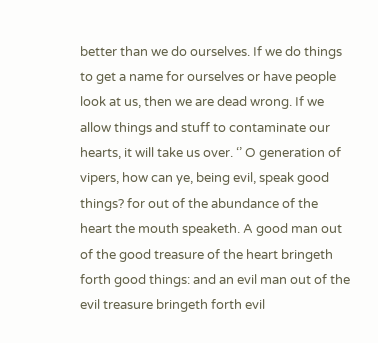better than we do ourselves. If we do things to get a name for ourselves or have people look at us, then we are dead wrong. If we allow things and stuff to contaminate our hearts, it will take us over. ‘’ O generation of vipers, how can ye, being evil, speak good things? for out of the abundance of the heart the mouth speaketh. A good man out of the good treasure of the heart bringeth forth good things: and an evil man out of the evil treasure bringeth forth evil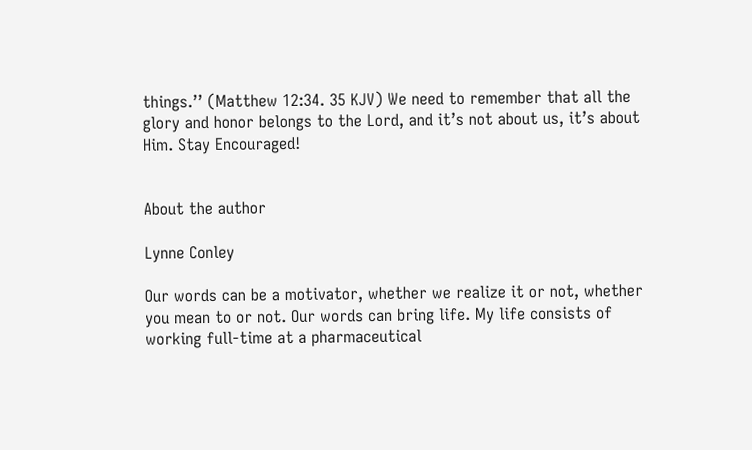things.’’ (Matthew 12:34. 35 KJV) We need to remember that all the glory and honor belongs to the Lord, and it’s not about us, it’s about Him. Stay Encouraged!


About the author

Lynne Conley

Our words can be a motivator, whether we realize it or not, whether you mean to or not. Our words can bring life. My life consists of working full-time at a pharmaceutical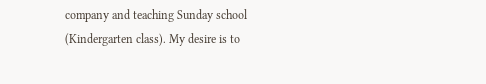company and teaching Sunday school (Kindergarten class). My desire is to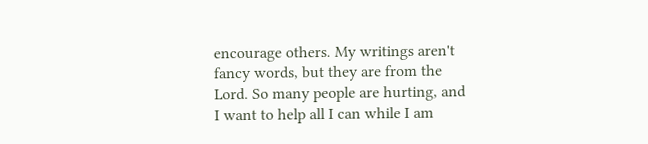encourage others. My writings aren't fancy words, but they are from the Lord. So many people are hurting, and I want to help all I can while I am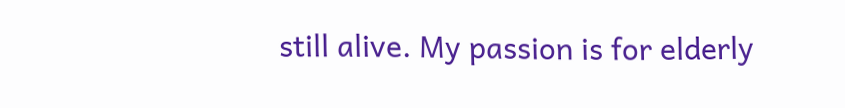still alive. My passion is for elderly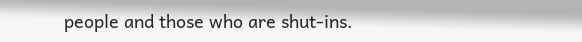people and those who are shut-ins.